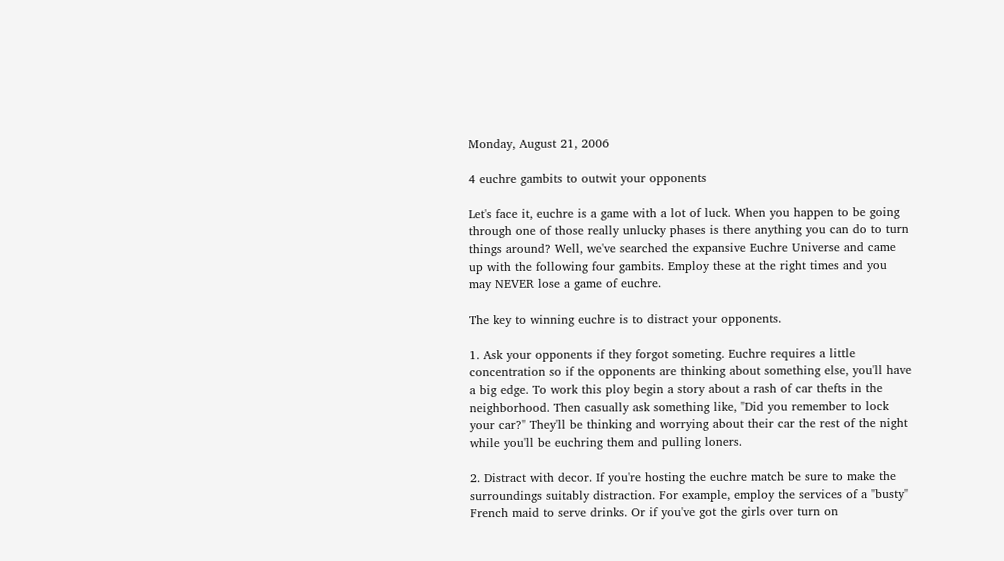Monday, August 21, 2006

4 euchre gambits to outwit your opponents

Let's face it, euchre is a game with a lot of luck. When you happen to be going through one of those really unlucky phases is there anything you can do to turn things around? Well, we've searched the expansive Euchre Universe and came up with the following four gambits. Employ these at the right times and you may NEVER lose a game of euchre.

The key to winning euchre is to distract your opponents.

1. Ask your opponents if they forgot someting. Euchre requires a little concentration so if the opponents are thinking about something else, you'll have a big edge. To work this ploy begin a story about a rash of car thefts in the neighborhood. Then casually ask something like, "Did you remember to lock your car?" They'll be thinking and worrying about their car the rest of the night while you'll be euchring them and pulling loners.

2. Distract with decor. If you're hosting the euchre match be sure to make the surroundings suitably distraction. For example, employ the services of a "busty" French maid to serve drinks. Or if you've got the girls over turn on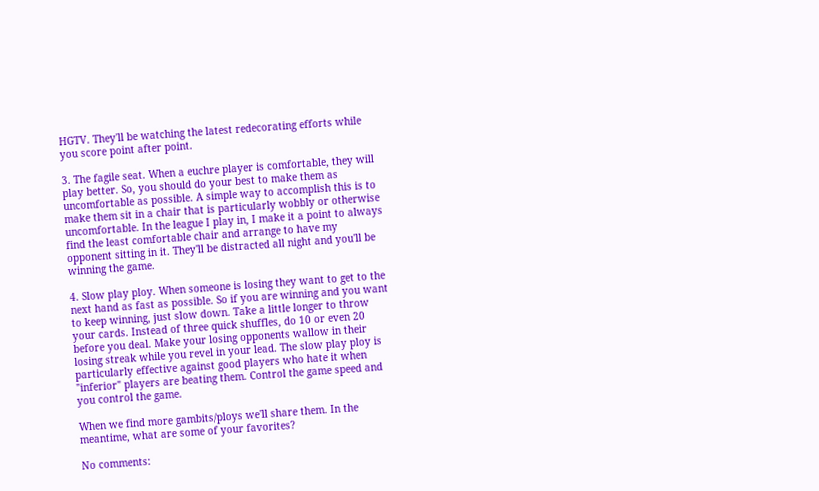HGTV. They'll be watching the latest redecorating efforts while you score point after point.

3. The fagile seat. When a euchre player is comfortable, they will play better. So, you should do your best to make them as uncomfortable as possible. A simple way to accomplish this is to make them sit in a chair that is particularly wobbly or otherwise uncomfortable. In the league I play in, I make it a point to always find the least comfortable chair and arrange to have my opponent sitting in it. They'll be distracted all night and you'll be winning the game.

4. Slow play ploy. When someone is losing they want to get to the next hand as fast as possible. So if you are winning and you want to keep winning, just slow down. Take a little longer to throw your cards. Instead of three quick shuffles, do 10 or even 20 before you deal. Make your losing opponents wallow in their losing streak while you revel in your lead. The slow play ploy is particularly effective against good players who hate it when "inferior" players are beating them. Control the game speed and you control the game.

When we find more gambits/ploys we'll share them. In the meantime, what are some of your favorites?

No comments: